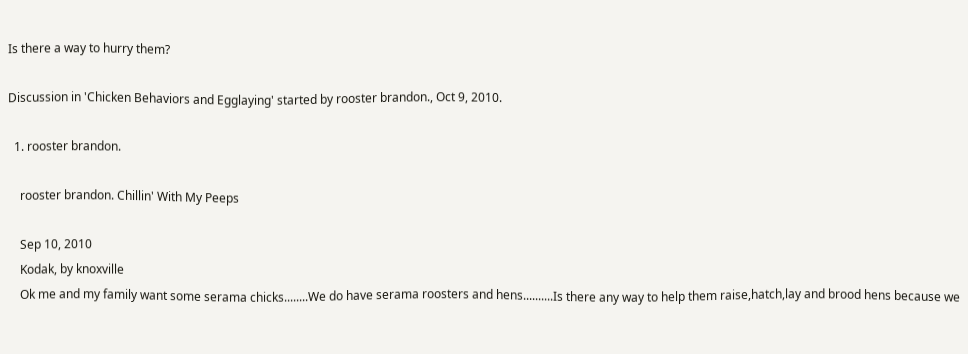Is there a way to hurry them?

Discussion in 'Chicken Behaviors and Egglaying' started by rooster brandon., Oct 9, 2010.

  1. rooster brandon.

    rooster brandon. Chillin' With My Peeps

    Sep 10, 2010
    Kodak, by knoxville
    Ok me and my family want some serama chicks........We do have serama roosters and hens..........Is there any way to help them raise,hatch,lay and brood hens because we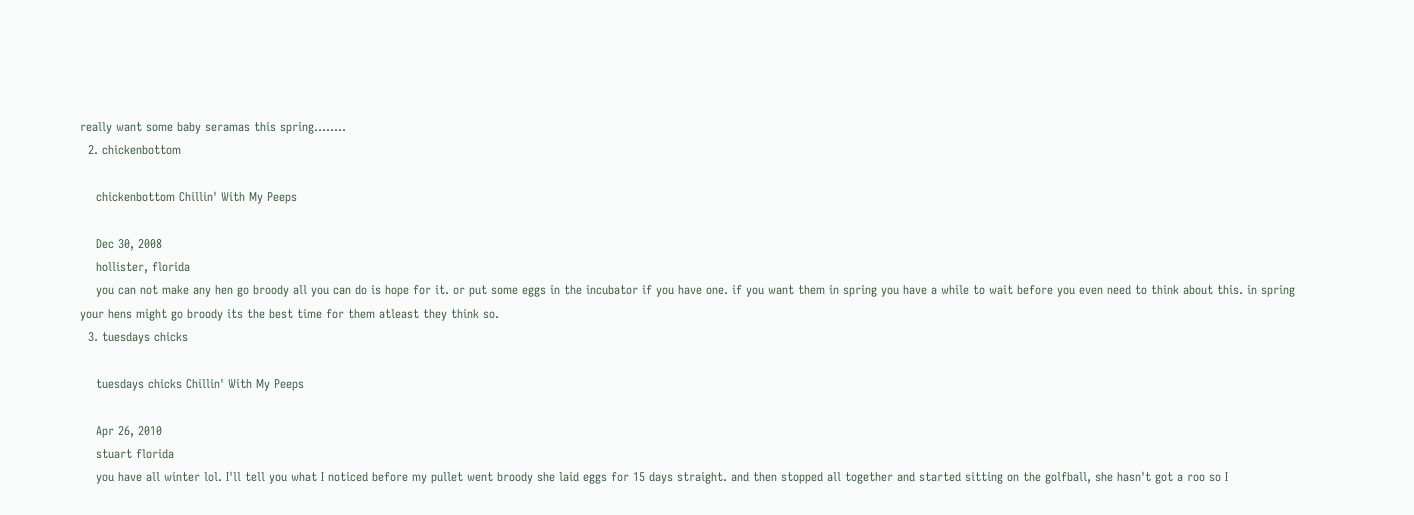really want some baby seramas this spring........
  2. chickenbottom

    chickenbottom Chillin' With My Peeps

    Dec 30, 2008
    hollister, florida
    you can not make any hen go broody all you can do is hope for it. or put some eggs in the incubator if you have one. if you want them in spring you have a while to wait before you even need to think about this. in spring your hens might go broody its the best time for them atleast they think so.
  3. tuesdays chicks

    tuesdays chicks Chillin' With My Peeps

    Apr 26, 2010
    stuart florida
    you have all winter lol. I'll tell you what I noticed before my pullet went broody she laid eggs for 15 days straight. and then stopped all together and started sitting on the golfball, she hasn't got a roo so I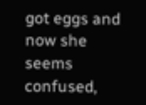got eggs and now she seems confused,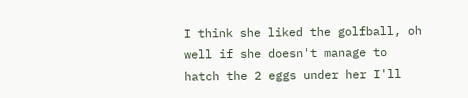I think she liked the golfball, oh well if she doesn't manage to hatch the 2 eggs under her I'll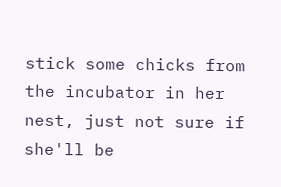stick some chicks from the incubator in her nest, just not sure if she'll be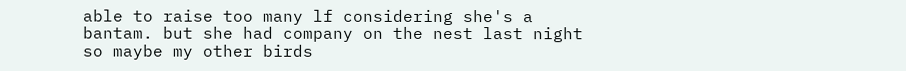able to raise too many lf considering she's a bantam. but she had company on the nest last night so maybe my other birds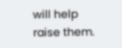will help raise them.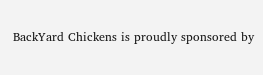BackYard Chickens is proudly sponsored by